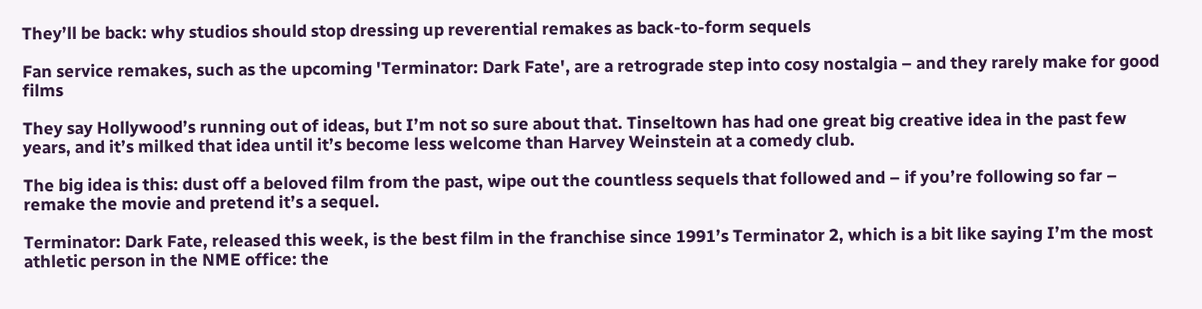They’ll be back: why studios should stop dressing up reverential remakes as back-to-form sequels

Fan service remakes, such as the upcoming 'Terminator: Dark Fate', are a retrograde step into cosy nostalgia – and they rarely make for good films

They say Hollywood’s running out of ideas, but I’m not so sure about that. Tinseltown has had one great big creative idea in the past few years, and it’s milked that idea until it’s become less welcome than Harvey Weinstein at a comedy club.

The big idea is this: dust off a beloved film from the past, wipe out the countless sequels that followed and – if you’re following so far – remake the movie and pretend it’s a sequel.

Terminator: Dark Fate, released this week, is the best film in the franchise since 1991’s Terminator 2, which is a bit like saying I’m the most athletic person in the NME office: the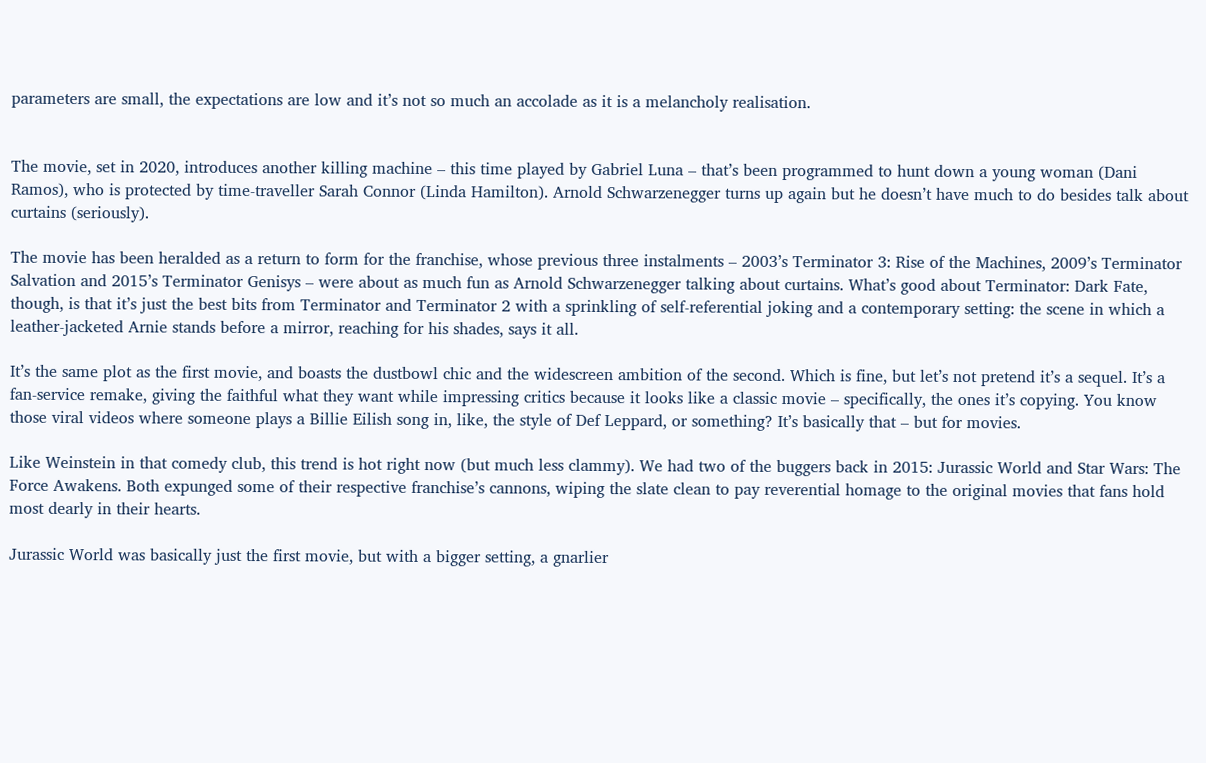parameters are small, the expectations are low and it’s not so much an accolade as it is a melancholy realisation.


The movie, set in 2020, introduces another killing machine – this time played by Gabriel Luna – that’s been programmed to hunt down a young woman (Dani Ramos), who is protected by time-traveller Sarah Connor (Linda Hamilton). Arnold Schwarzenegger turns up again but he doesn’t have much to do besides talk about curtains (seriously).

The movie has been heralded as a return to form for the franchise, whose previous three instalments – 2003’s Terminator 3: Rise of the Machines, 2009’s Terminator Salvation and 2015’s Terminator Genisys – were about as much fun as Arnold Schwarzenegger talking about curtains. What’s good about Terminator: Dark Fate, though, is that it’s just the best bits from Terminator and Terminator 2 with a sprinkling of self-referential joking and a contemporary setting: the scene in which a leather-jacketed Arnie stands before a mirror, reaching for his shades, says it all.

It’s the same plot as the first movie, and boasts the dustbowl chic and the widescreen ambition of the second. Which is fine, but let’s not pretend it’s a sequel. It’s a fan-service remake, giving the faithful what they want while impressing critics because it looks like a classic movie – specifically, the ones it’s copying. You know those viral videos where someone plays a Billie Eilish song in, like, the style of Def Leppard, or something? It’s basically that – but for movies.

Like Weinstein in that comedy club, this trend is hot right now (but much less clammy). We had two of the buggers back in 2015: Jurassic World and Star Wars: The Force Awakens. Both expunged some of their respective franchise’s cannons, wiping the slate clean to pay reverential homage to the original movies that fans hold most dearly in their hearts.

Jurassic World was basically just the first movie, but with a bigger setting, a gnarlier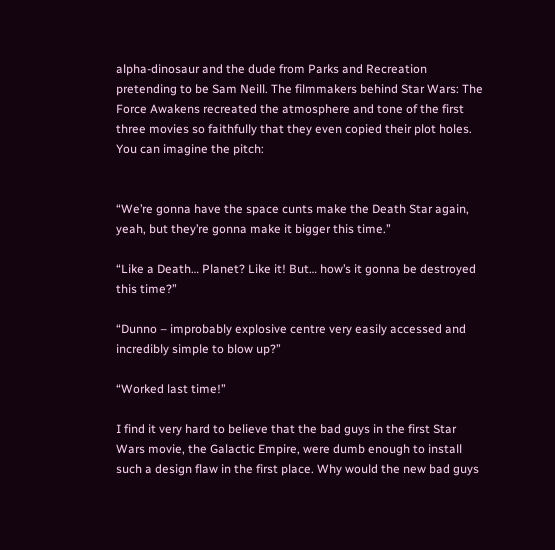alpha-dinosaur and the dude from Parks and Recreation pretending to be Sam Neill. The filmmakers behind Star Wars: The Force Awakens recreated the atmosphere and tone of the first three movies so faithfully that they even copied their plot holes. You can imagine the pitch:


“We’re gonna have the space cunts make the Death Star again, yeah, but they’re gonna make it bigger this time.”

“Like a Death… Planet? Like it! But… how’s it gonna be destroyed this time?”

“Dunno – improbably explosive centre very easily accessed and incredibly simple to blow up?”

“Worked last time!”

I find it very hard to believe that the bad guys in the first Star Wars movie, the Galactic Empire, were dumb enough to install such a design flaw in the first place. Why would the new bad guys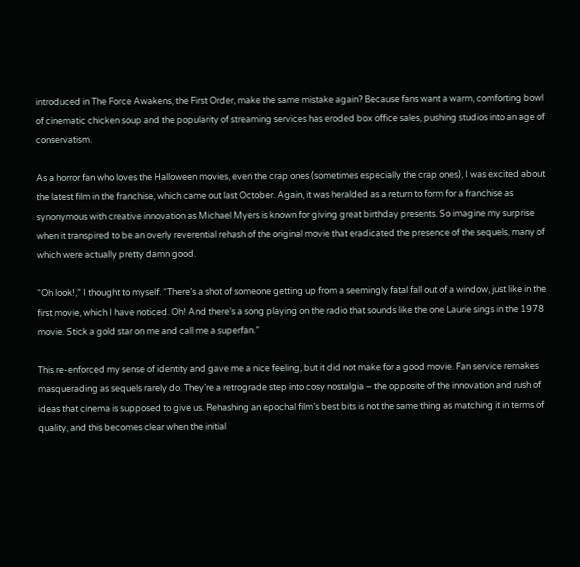introduced in The Force Awakens, the First Order, make the same mistake again? Because fans want a warm, comforting bowl of cinematic chicken soup and the popularity of streaming services has eroded box office sales, pushing studios into an age of conservatism.

As a horror fan who loves the Halloween movies, even the crap ones (sometimes especially the crap ones), I was excited about the latest film in the franchise, which came out last October. Again, it was heralded as a return to form for a franchise as synonymous with creative innovation as Michael Myers is known for giving great birthday presents. So imagine my surprise when it transpired to be an overly reverential rehash of the original movie that eradicated the presence of the sequels, many of which were actually pretty damn good.

“Oh look!,” I thought to myself. “There’s a shot of someone getting up from a seemingly fatal fall out of a window, just like in the first movie, which I have noticed. Oh! And there’s a song playing on the radio that sounds like the one Laurie sings in the 1978 movie. Stick a gold star on me and call me a superfan.”

This re-enforced my sense of identity and gave me a nice feeling, but it did not make for a good movie. Fan service remakes masquerading as sequels rarely do. They’re a retrograde step into cosy nostalgia – the opposite of the innovation and rush of ideas that cinema is supposed to give us. Rehashing an epochal film’s best bits is not the same thing as matching it in terms of quality, and this becomes clear when the initial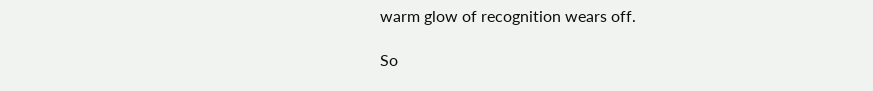warm glow of recognition wears off.

So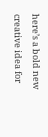here’s a bold new creative idea for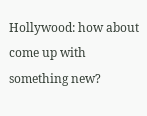Hollywood: how about come up with something new?